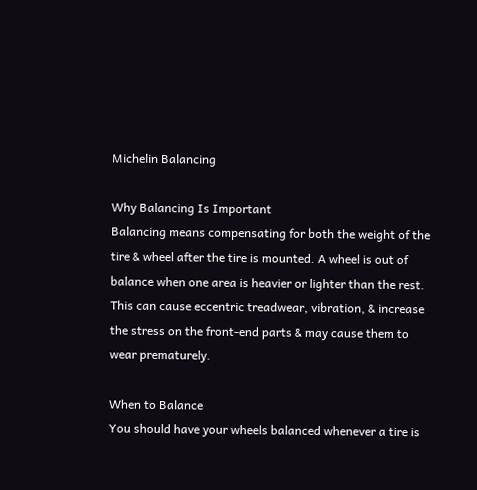Michelin Balancing

Why Balancing Is Important
Balancing means compensating for both the weight of the tire & wheel after the tire is mounted. A wheel is out of balance when one area is heavier or lighter than the rest. This can cause eccentric treadwear, vibration, & increase the stress on the front-end parts & may cause them to wear prematurely.

When to Balance
You should have your wheels balanced whenever a tire is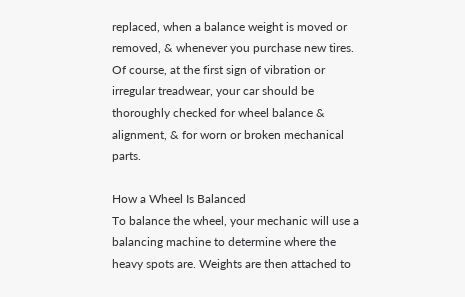replaced, when a balance weight is moved or removed, & whenever you purchase new tires. Of course, at the first sign of vibration or irregular treadwear, your car should be thoroughly checked for wheel balance & alignment, & for worn or broken mechanical parts.

How a Wheel Is Balanced
To balance the wheel, your mechanic will use a balancing machine to determine where the heavy spots are. Weights are then attached to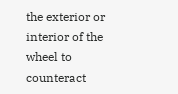the exterior or interior of the wheel to counteract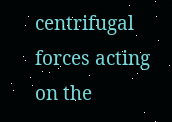centrifugal forces acting on the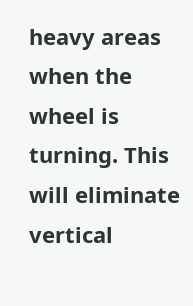heavy areas when the wheel is turning. This will eliminate vertical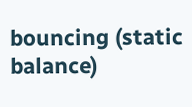bouncing (static balance)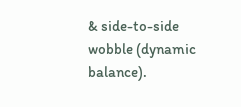& side-to-side wobble (dynamic balance).